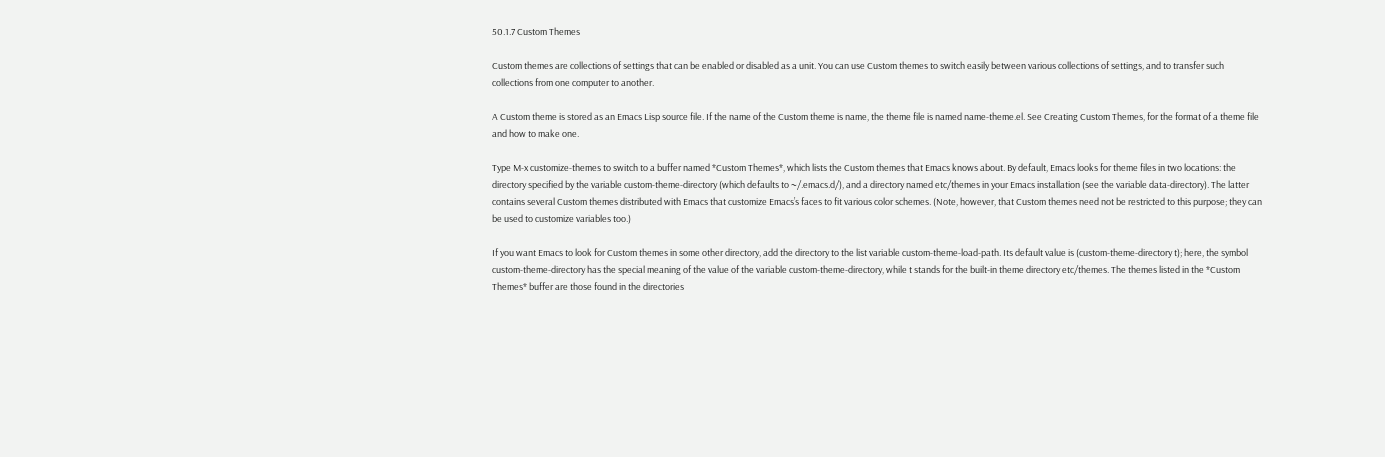50.1.7 Custom Themes

Custom themes are collections of settings that can be enabled or disabled as a unit. You can use Custom themes to switch easily between various collections of settings, and to transfer such collections from one computer to another.

A Custom theme is stored as an Emacs Lisp source file. If the name of the Custom theme is name, the theme file is named name-theme.el. See Creating Custom Themes, for the format of a theme file and how to make one.

Type M-x customize-themes to switch to a buffer named *Custom Themes*, which lists the Custom themes that Emacs knows about. By default, Emacs looks for theme files in two locations: the directory specified by the variable custom-theme-directory (which defaults to ~/.emacs.d/), and a directory named etc/themes in your Emacs installation (see the variable data-directory). The latter contains several Custom themes distributed with Emacs that customize Emacs’s faces to fit various color schemes. (Note, however, that Custom themes need not be restricted to this purpose; they can be used to customize variables too.)

If you want Emacs to look for Custom themes in some other directory, add the directory to the list variable custom-theme-load-path. Its default value is (custom-theme-directory t); here, the symbol custom-theme-directory has the special meaning of the value of the variable custom-theme-directory, while t stands for the built-in theme directory etc/themes. The themes listed in the *Custom Themes* buffer are those found in the directories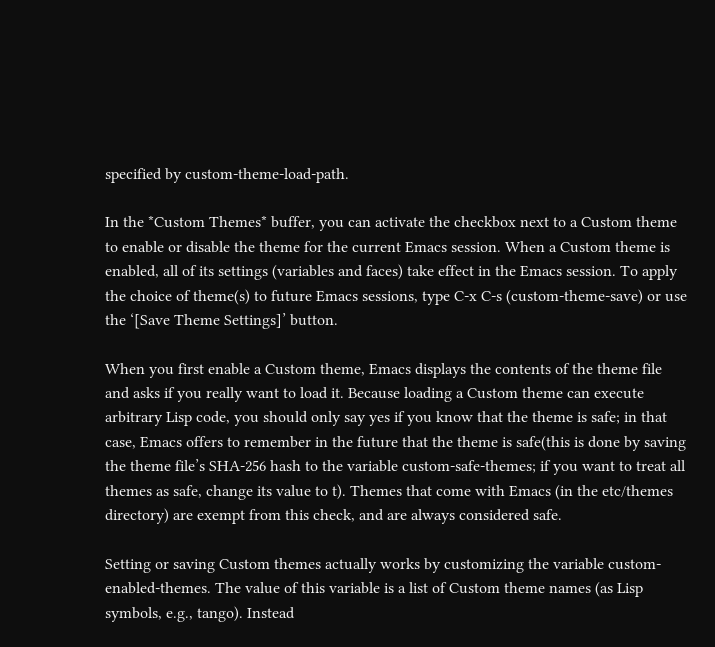specified by custom-theme-load-path.

In the *Custom Themes* buffer, you can activate the checkbox next to a Custom theme to enable or disable the theme for the current Emacs session. When a Custom theme is enabled, all of its settings (variables and faces) take effect in the Emacs session. To apply the choice of theme(s) to future Emacs sessions, type C-x C-s (custom-theme-save) or use the ‘[Save Theme Settings]’ button.

When you first enable a Custom theme, Emacs displays the contents of the theme file and asks if you really want to load it. Because loading a Custom theme can execute arbitrary Lisp code, you should only say yes if you know that the theme is safe; in that case, Emacs offers to remember in the future that the theme is safe(this is done by saving the theme file’s SHA-256 hash to the variable custom-safe-themes; if you want to treat all themes as safe, change its value to t). Themes that come with Emacs (in the etc/themes directory) are exempt from this check, and are always considered safe.

Setting or saving Custom themes actually works by customizing the variable custom-enabled-themes. The value of this variable is a list of Custom theme names (as Lisp symbols, e.g., tango). Instead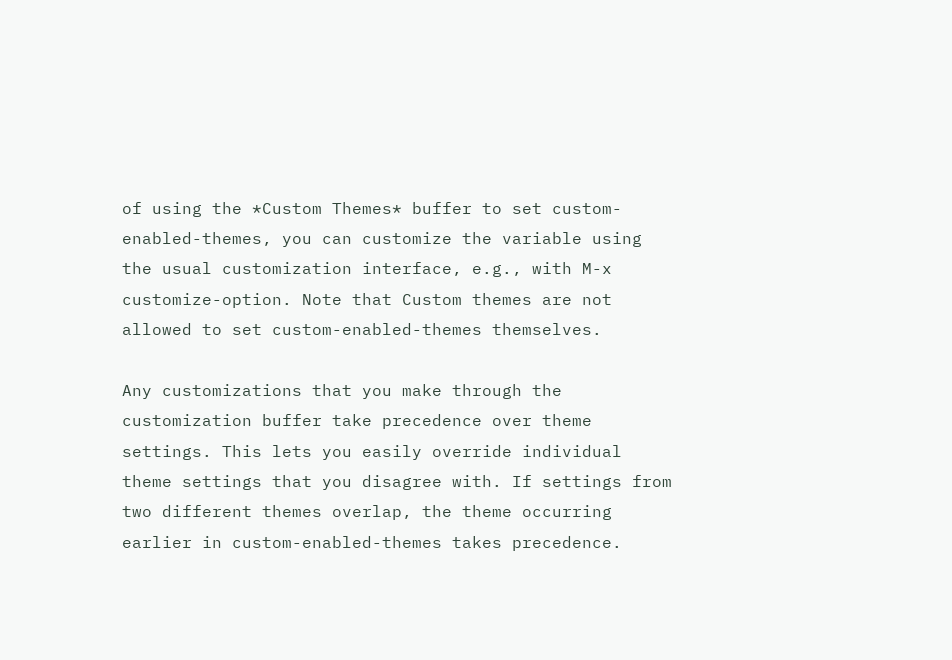of using the *Custom Themes* buffer to set custom-enabled-themes, you can customize the variable using the usual customization interface, e.g., with M-x customize-option. Note that Custom themes are not allowed to set custom-enabled-themes themselves.

Any customizations that you make through the customization buffer take precedence over theme settings. This lets you easily override individual theme settings that you disagree with. If settings from two different themes overlap, the theme occurring earlier in custom-enabled-themes takes precedence.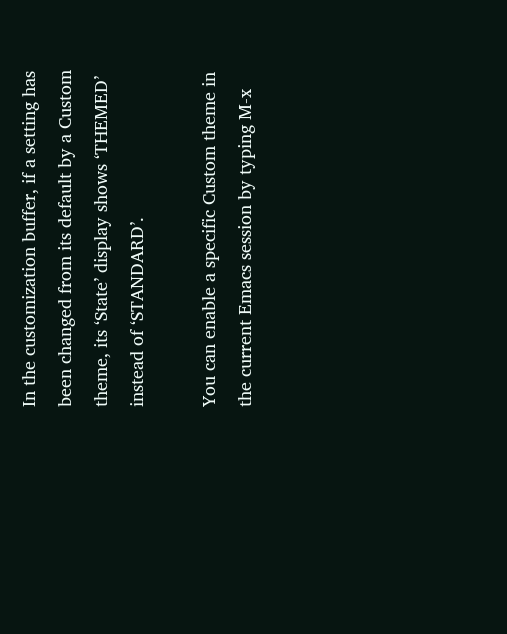In the customization buffer, if a setting has been changed from its default by a Custom theme, its ‘State’ display shows ‘THEMED’ instead of ‘STANDARD’.

You can enable a specific Custom theme in the current Emacs session by typing M-x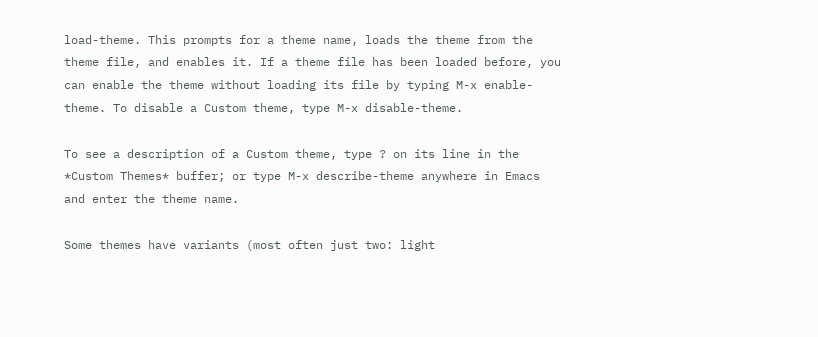load-theme. This prompts for a theme name, loads the theme from the theme file, and enables it. If a theme file has been loaded before, you can enable the theme without loading its file by typing M-x enable-theme. To disable a Custom theme, type M-x disable-theme.

To see a description of a Custom theme, type ? on its line in the *Custom Themes* buffer; or type M-x describe-theme anywhere in Emacs and enter the theme name.

Some themes have variants (most often just two: light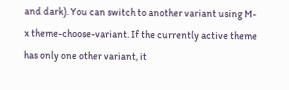and dark). You can switch to another variant using M-x theme-choose-variant. If the currently active theme has only one other variant, it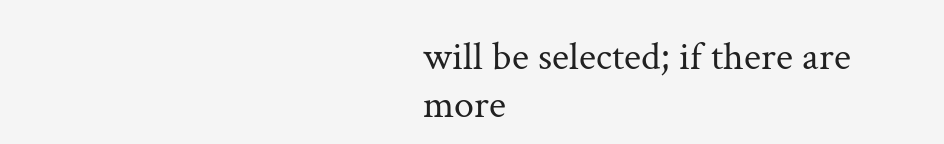will be selected; if there are more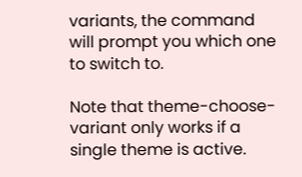variants, the command will prompt you which one to switch to.

Note that theme-choose-variant only works if a single theme is active.